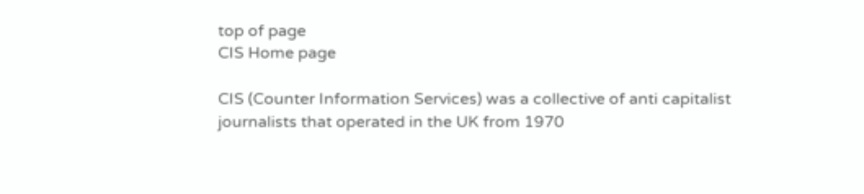top of page
CIS Home page

CIS (Counter Information Services) was a collective of anti capitalist journalists that operated in the UK from 1970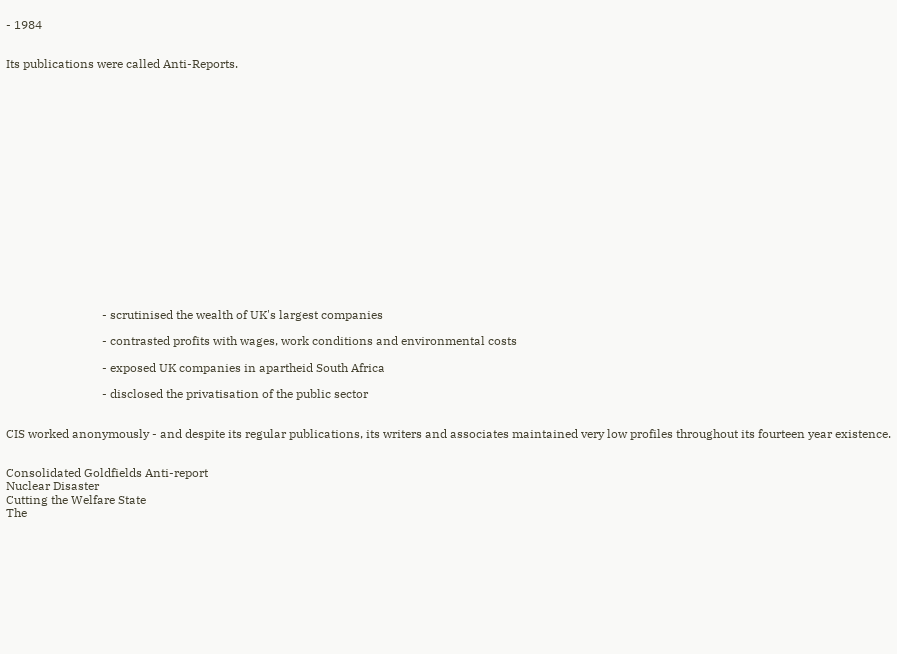- 1984


Its publications were called Anti-Reports.


















                                - scrutinised the wealth of UK's largest companies

                                - contrasted profits with wages, work conditions and environmental costs

                                - exposed UK companies in apartheid South Africa

                                - disclosed the privatisation of the public sector


CIS worked anonymously - and despite its regular publications, its writers and associates maintained very low profiles throughout its fourteen year existence.


Consolidated Goldfields Anti-report
Nuclear Disaster
Cutting the Welfare State
The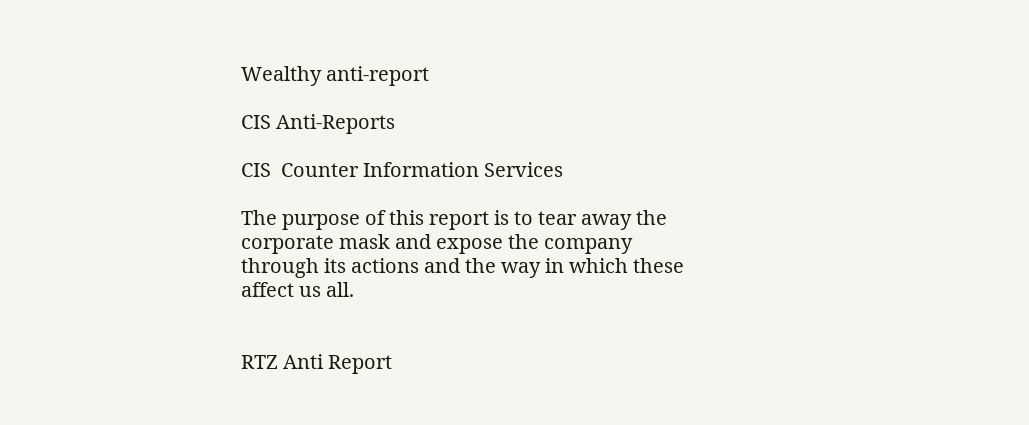Wealthy anti-report

CIS Anti-Reports

CIS  Counter Information Services

The purpose of this report is to tear away the corporate mask and expose the company through its actions and the way in which these affect us all.


RTZ Anti Report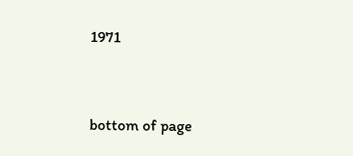1971




bottom of page